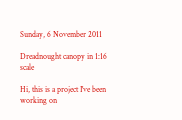Sunday, 6 November 2011

Dreadnought canopy in 1:16 scale

Hi, this is a project I've been working on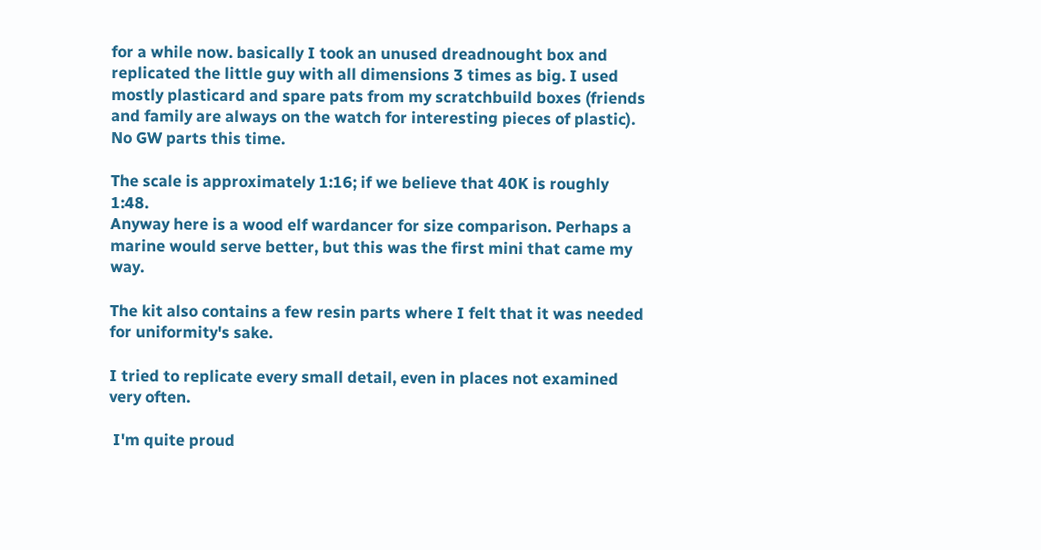for a while now. basically I took an unused dreadnought box and replicated the little guy with all dimensions 3 times as big. I used mostly plasticard and spare pats from my scratchbuild boxes (friends and family are always on the watch for interesting pieces of plastic). No GW parts this time.

The scale is approximately 1:16; if we believe that 40K is roughly 1:48.
Anyway here is a wood elf wardancer for size comparison. Perhaps a marine would serve better, but this was the first mini that came my way.

The kit also contains a few resin parts where I felt that it was needed for uniformity's sake.

I tried to replicate every small detail, even in places not examined very often.

 I'm quite proud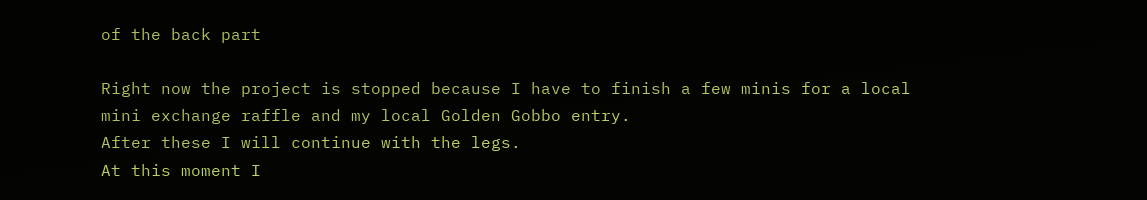of the back part

Right now the project is stopped because I have to finish a few minis for a local mini exchange raffle and my local Golden Gobbo entry.
After these I will continue with the legs.
At this moment I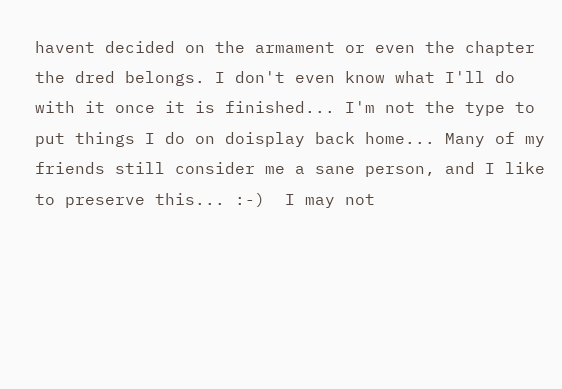havent decided on the armament or even the chapter the dred belongs. I don't even know what I'll do with it once it is finished... I'm not the type to put things I do on doisplay back home... Many of my friends still consider me a sane person, and I like to preserve this... :-)  I may not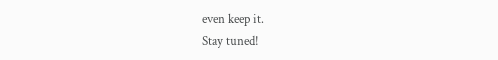even keep it.
Stay tuned!